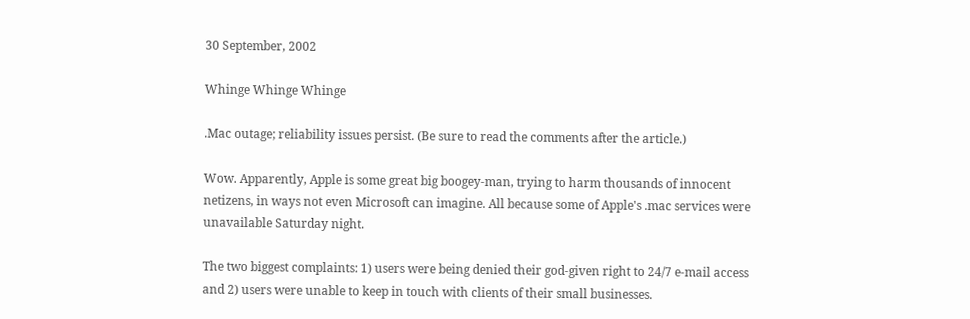30 September, 2002

Whinge Whinge Whinge

.Mac outage; reliability issues persist. (Be sure to read the comments after the article.)

Wow. Apparently, Apple is some great big boogey-man, trying to harm thousands of innocent netizens, in ways not even Microsoft can imagine. All because some of Apple's .mac services were unavailable Saturday night.

The two biggest complaints: 1) users were being denied their god-given right to 24/7 e-mail access and 2) users were unable to keep in touch with clients of their small businesses.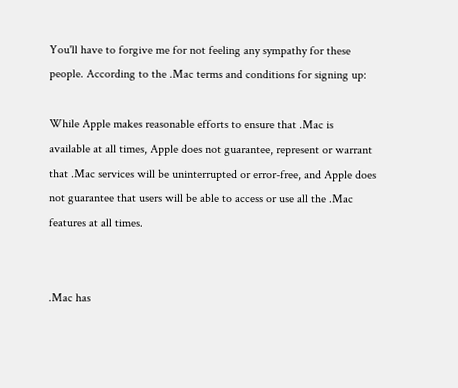You'll have to forgive me for not feeling any sympathy for these people. According to the .Mac terms and conditions for signing up:

While Apple makes reasonable efforts to ensure that .Mac is available at all times, Apple does not guarantee, represent or warrant that .Mac services will be uninterrupted or error-free, and Apple does not guarantee that users will be able to access or use all the .Mac features at all times.


.Mac has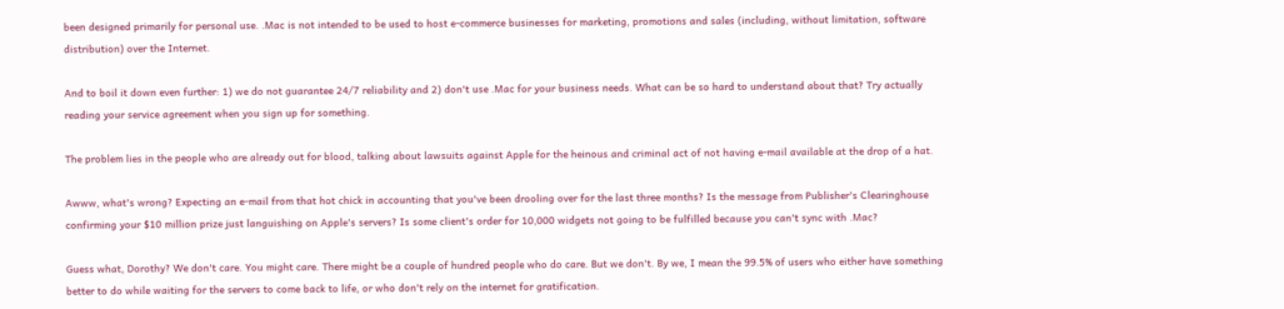been designed primarily for personal use. .Mac is not intended to be used to host e-commerce businesses for marketing, promotions and sales (including, without limitation, software distribution) over the Internet.

And to boil it down even further: 1) we do not guarantee 24/7 reliability and 2) don't use .Mac for your business needs. What can be so hard to understand about that? Try actually reading your service agreement when you sign up for something.

The problem lies in the people who are already out for blood, talking about lawsuits against Apple for the heinous and criminal act of not having e-mail available at the drop of a hat.

Awww, what's wrong? Expecting an e-mail from that hot chick in accounting that you've been drooling over for the last three months? Is the message from Publisher's Clearinghouse confirming your $10 million prize just languishing on Apple's servers? Is some client's order for 10,000 widgets not going to be fulfilled because you can't sync with .Mac?

Guess what, Dorothy? We don't care. You might care. There might be a couple of hundred people who do care. But we don't. By we, I mean the 99.5% of users who either have something better to do while waiting for the servers to come back to life, or who don't rely on the internet for gratification.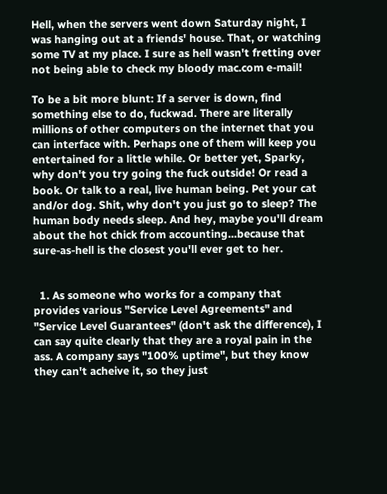Hell, when the servers went down Saturday night, I was hanging out at a friends' house. That, or watching some TV at my place. I sure as hell wasn't fretting over not being able to check my bloody mac.com e-mail!

To be a bit more blunt: If a server is down, find something else to do, fuckwad. There are literally millions of other computers on the internet that you can interface with. Perhaps one of them will keep you entertained for a little while. Or better yet, Sparky, why don't you try going the fuck outside! Or read a book. Or talk to a real, live human being. Pet your cat and/or dog. Shit, why don't you just go to sleep? The human body needs sleep. And hey, maybe you'll dream about the hot chick from accounting...because that sure-as-hell is the closest you'll ever get to her.


  1. As someone who works for a company that provides various "Service Level Agreements" and "Service Level Guarantees" (don't ask the difference), I can say quite clearly that they are a royal pain in the ass. A company says "100% uptime", but they know they can't acheive it, so they just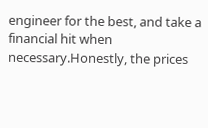engineer for the best, and take a financial hit when necessary.Honestly, the prices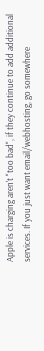Apple is charging aren't "too bad", if they continue to add additional services. If you just want email/webhosting, go somewhere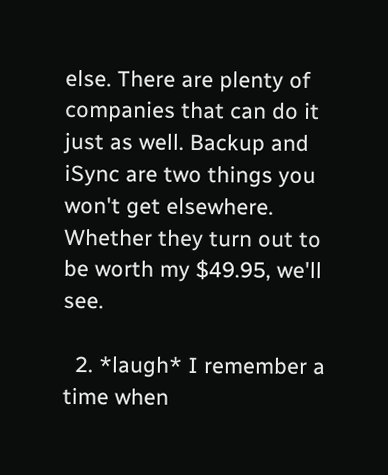else. There are plenty of companies that can do it just as well. Backup and iSync are two things you won't get elsewhere. Whether they turn out to be worth my $49.95, we'll see.

  2. *laugh* I remember a time when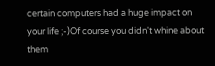certain computers had a huge impact on your life ;-)Of course you didn't whine about them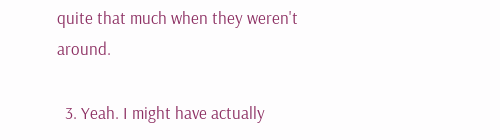quite that much when they weren't around.

  3. Yeah. I might have actually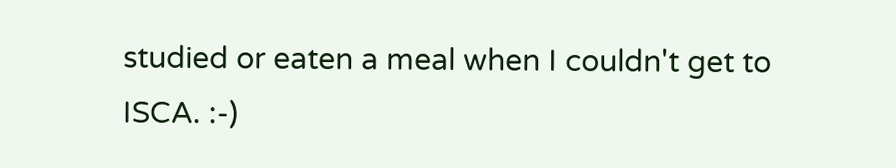studied or eaten a meal when I couldn't get to ISCA. :-)